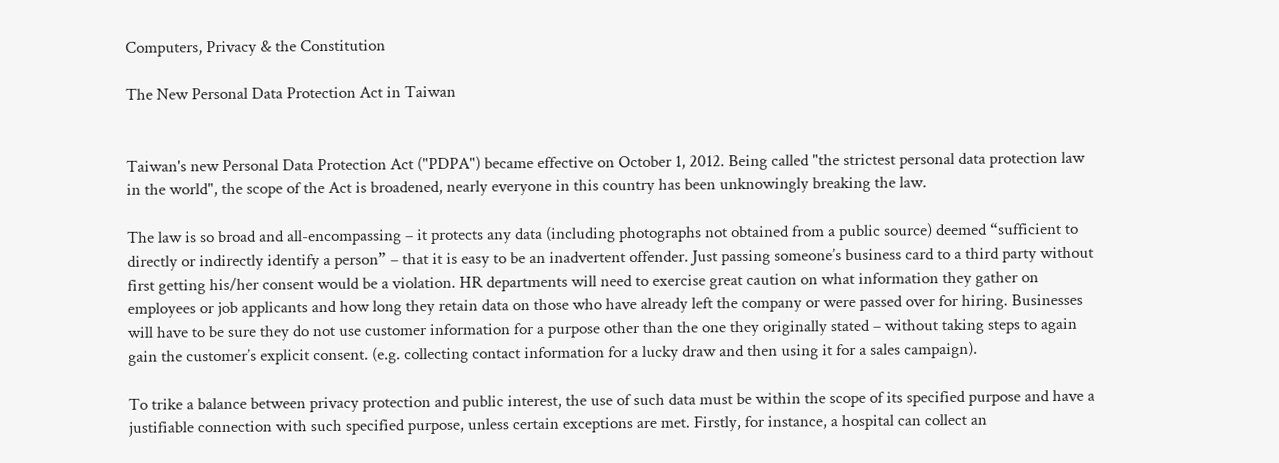Computers, Privacy & the Constitution

The New Personal Data Protection Act in Taiwan


Taiwan's new Personal Data Protection Act ("PDPA") became effective on October 1, 2012. Being called "the strictest personal data protection law in the world", the scope of the Act is broadened, nearly everyone in this country has been unknowingly breaking the law.

The law is so broad and all-encompassing – it protects any data (including photographs not obtained from a public source) deemed “sufficient to directly or indirectly identify a person” – that it is easy to be an inadvertent offender. Just passing someone’s business card to a third party without first getting his/her consent would be a violation. HR departments will need to exercise great caution on what information they gather on employees or job applicants and how long they retain data on those who have already left the company or were passed over for hiring. Businesses will have to be sure they do not use customer information for a purpose other than the one they originally stated – without taking steps to again gain the customer’s explicit consent. (e.g. collecting contact information for a lucky draw and then using it for a sales campaign).

To trike a balance between privacy protection and public interest, the use of such data must be within the scope of its specified purpose and have a justifiable connection with such specified purpose, unless certain exceptions are met. Firstly, for instance, a hospital can collect an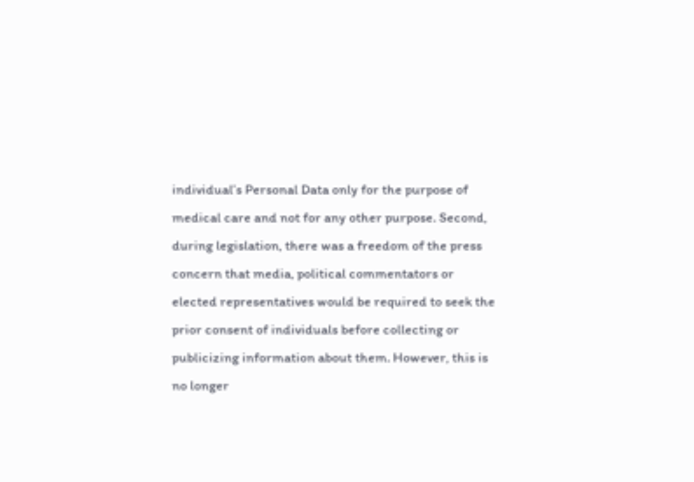individual’s Personal Data only for the purpose of medical care and not for any other purpose. Second, during legislation, there was a freedom of the press concern that media, political commentators or elected representatives would be required to seek the prior consent of individuals before collecting or publicizing information about them. However, this is no longer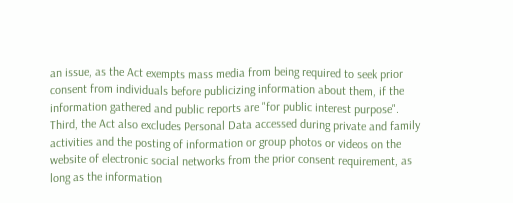an issue, as the Act exempts mass media from being required to seek prior consent from individuals before publicizing information about them, if the information gathered and public reports are "for public interest purpose". Third, the Act also excludes Personal Data accessed during private and family activities and the posting of information or group photos or videos on the website of electronic social networks from the prior consent requirement, as long as the information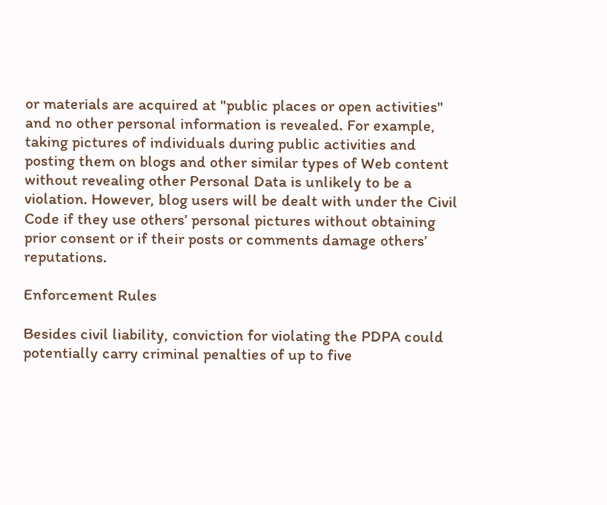or materials are acquired at "public places or open activities" and no other personal information is revealed. For example, taking pictures of individuals during public activities and posting them on blogs and other similar types of Web content without revealing other Personal Data is unlikely to be a violation. However, blog users will be dealt with under the Civil Code if they use others’ personal pictures without obtaining prior consent or if their posts or comments damage others’ reputations.

Enforcement Rules

Besides civil liability, conviction for violating the PDPA could potentially carry criminal penalties of up to five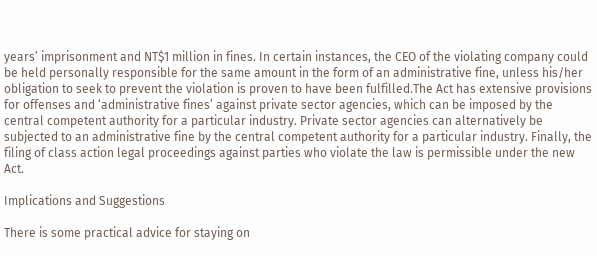years’ imprisonment and NT$1 million in fines. In certain instances, the CEO of the violating company could be held personally responsible for the same amount in the form of an administrative fine, unless his/her obligation to seek to prevent the violation is proven to have been fulfilled.The Act has extensive provisions for offenses and ‘administrative fines’ against private sector agencies, which can be imposed by the central competent authority for a particular industry. Private sector agencies can alternatively be subjected to an administrative fine by the central competent authority for a particular industry. Finally, the filing of class action legal proceedings against parties who violate the law is permissible under the new Act.

Implications and Suggestions

There is some practical advice for staying on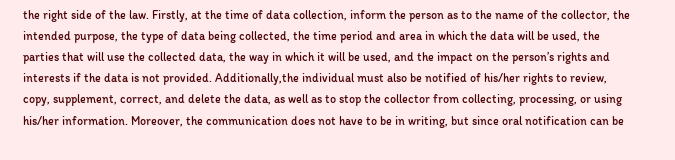the right side of the law. Firstly, at the time of data collection, inform the person as to the name of the collector, the intended purpose, the type of data being collected, the time period and area in which the data will be used, the parties that will use the collected data, the way in which it will be used, and the impact on the person’s rights and interests if the data is not provided. Additionally,the individual must also be notified of his/her rights to review, copy, supplement, correct, and delete the data, as well as to stop the collector from collecting, processing, or using his/her information. Moreover, the communication does not have to be in writing, but since oral notification can be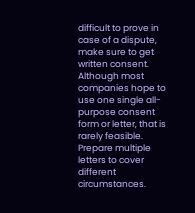difficult to prove in case of a dispute, make sure to get written consent. Although most companies hope to use one single all-purpose consent form or letter, that is rarely feasible. Prepare multiple letters to cover different circumstances.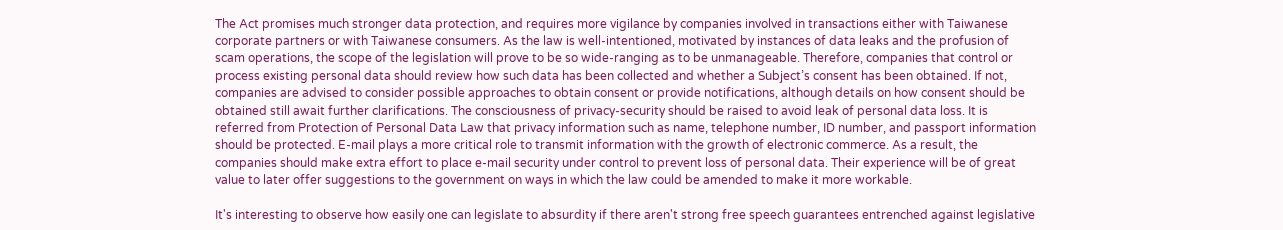The Act promises much stronger data protection, and requires more vigilance by companies involved in transactions either with Taiwanese corporate partners or with Taiwanese consumers. As the law is well-intentioned, motivated by instances of data leaks and the profusion of scam operations, the scope of the legislation will prove to be so wide-ranging as to be unmanageable. Therefore, companies that control or process existing personal data should review how such data has been collected and whether a Subject’s consent has been obtained. If not, companies are advised to consider possible approaches to obtain consent or provide notifications, although details on how consent should be obtained still await further clarifications. The consciousness of privacy-security should be raised to avoid leak of personal data loss. It is referred from Protection of Personal Data Law that privacy information such as name, telephone number, ID number, and passport information should be protected. E-mail plays a more critical role to transmit information with the growth of electronic commerce. As a result, the companies should make extra effort to place e-mail security under control to prevent loss of personal data. Their experience will be of great value to later offer suggestions to the government on ways in which the law could be amended to make it more workable.

It's interesting to observe how easily one can legislate to absurdity if there aren't strong free speech guarantees entrenched against legislative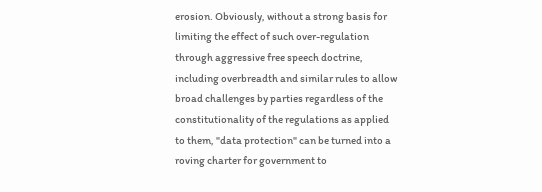erosion. Obviously, without a strong basis for limiting the effect of such over-regulation through aggressive free speech doctrine, including overbreadth and similar rules to allow broad challenges by parties regardless of the constitutionality of the regulations as applied to them, "data protection" can be turned into a roving charter for government to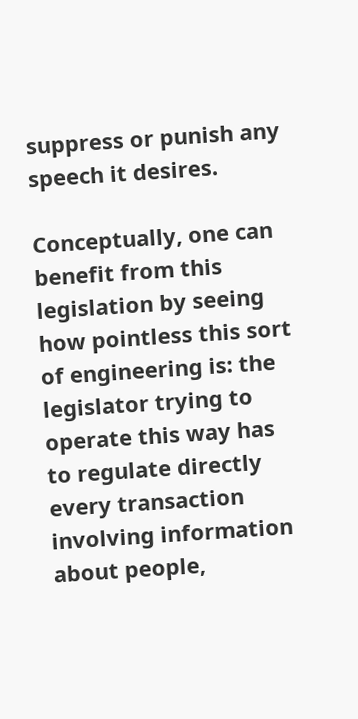suppress or punish any speech it desires.

Conceptually, one can benefit from this legislation by seeing how pointless this sort of engineering is: the legislator trying to operate this way has to regulate directly every transaction involving information about people,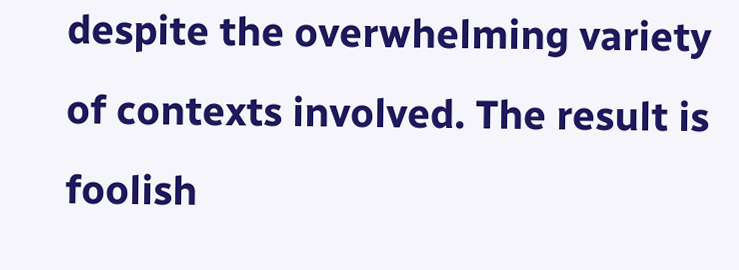despite the overwhelming variety of contexts involved. The result is foolish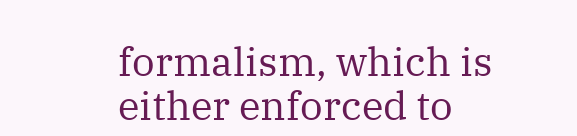formalism, which is either enforced to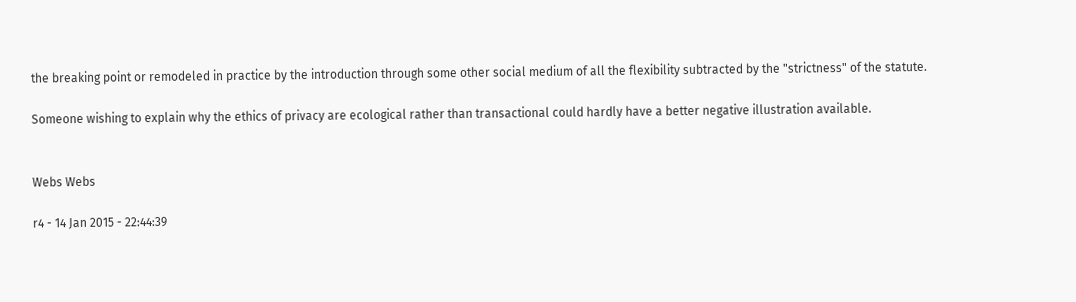the breaking point or remodeled in practice by the introduction through some other social medium of all the flexibility subtracted by the "strictness" of the statute.

Someone wishing to explain why the ethics of privacy are ecological rather than transactional could hardly have a better negative illustration available.


Webs Webs

r4 - 14 Jan 2015 - 22:44:39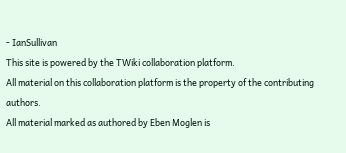- IanSullivan
This site is powered by the TWiki collaboration platform.
All material on this collaboration platform is the property of the contributing authors.
All material marked as authored by Eben Moglen is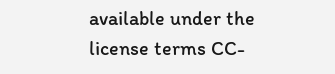available under the license terms CC-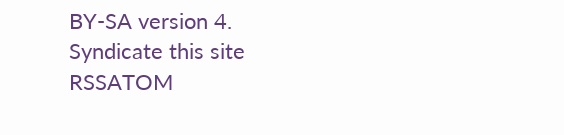BY-SA version 4.
Syndicate this site RSSATOM